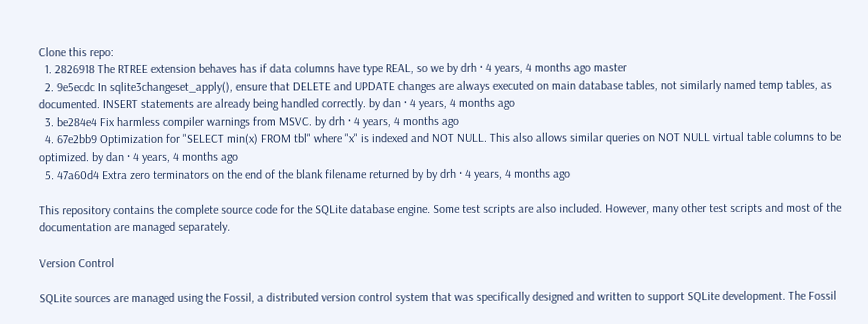Clone this repo:
  1. 2826918 The RTREE extension behaves has if data columns have type REAL, so we by drh · 4 years, 4 months ago master
  2. 9e5ecdc In sqlite3changeset_apply(), ensure that DELETE and UPDATE changes are always executed on main database tables, not similarly named temp tables, as documented. INSERT statements are already being handled correctly. by dan · 4 years, 4 months ago
  3. be284e4 Fix harmless compiler warnings from MSVC. by drh · 4 years, 4 months ago
  4. 67e2bb9 Optimization for "SELECT min(x) FROM tbl" where "x" is indexed and NOT NULL. This also allows similar queries on NOT NULL virtual table columns to be optimized. by dan · 4 years, 4 months ago
  5. 47a60d4 Extra zero terminators on the end of the blank filename returned by by drh · 4 years, 4 months ago

This repository contains the complete source code for the SQLite database engine. Some test scripts are also included. However, many other test scripts and most of the documentation are managed separately.

Version Control

SQLite sources are managed using the Fossil, a distributed version control system that was specifically designed and written to support SQLite development. The Fossil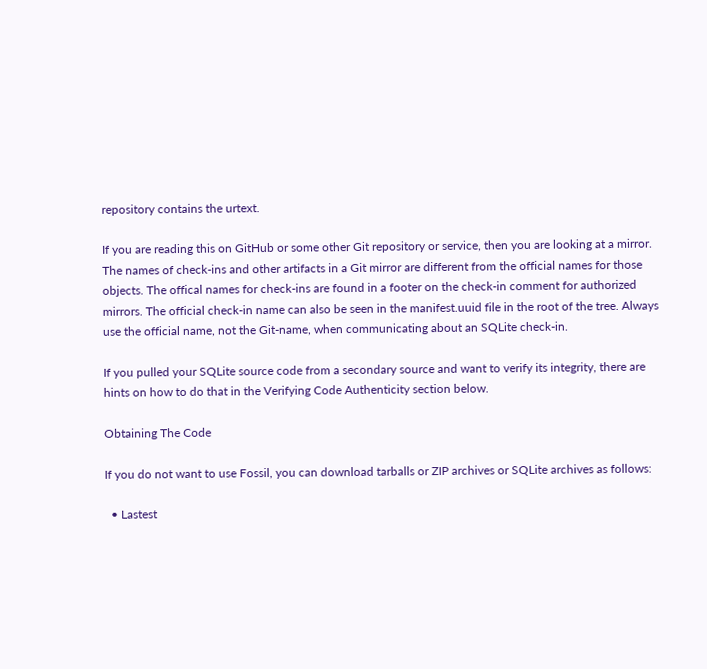repository contains the urtext.

If you are reading this on GitHub or some other Git repository or service, then you are looking at a mirror. The names of check-ins and other artifacts in a Git mirror are different from the official names for those objects. The offical names for check-ins are found in a footer on the check-in comment for authorized mirrors. The official check-in name can also be seen in the manifest.uuid file in the root of the tree. Always use the official name, not the Git-name, when communicating about an SQLite check-in.

If you pulled your SQLite source code from a secondary source and want to verify its integrity, there are hints on how to do that in the Verifying Code Authenticity section below.

Obtaining The Code

If you do not want to use Fossil, you can download tarballs or ZIP archives or SQLite archives as follows:

  • Lastest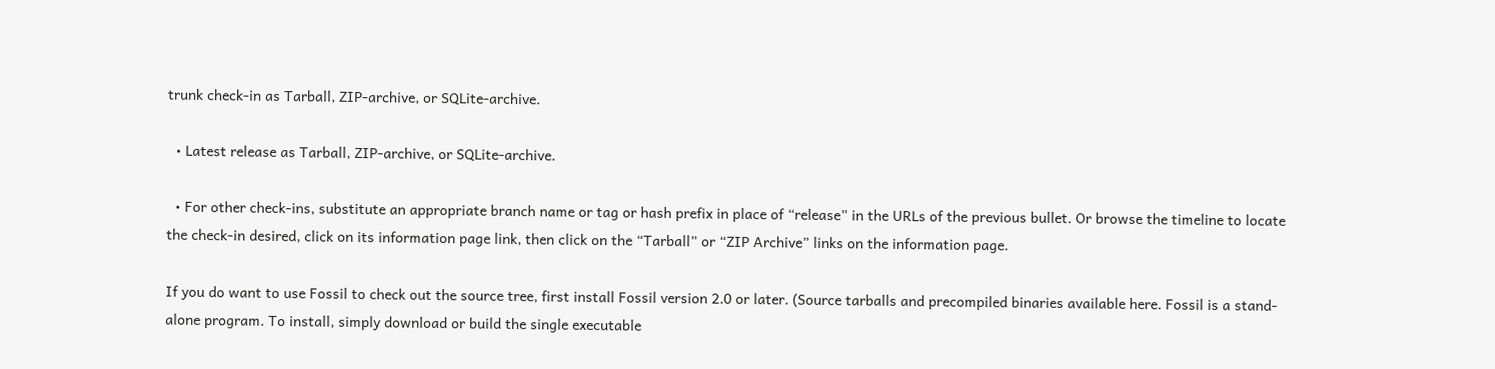trunk check-in as Tarball, ZIP-archive, or SQLite-archive.

  • Latest release as Tarball, ZIP-archive, or SQLite-archive.

  • For other check-ins, substitute an appropriate branch name or tag or hash prefix in place of “release” in the URLs of the previous bullet. Or browse the timeline to locate the check-in desired, click on its information page link, then click on the “Tarball” or “ZIP Archive” links on the information page.

If you do want to use Fossil to check out the source tree, first install Fossil version 2.0 or later. (Source tarballs and precompiled binaries available here. Fossil is a stand-alone program. To install, simply download or build the single executable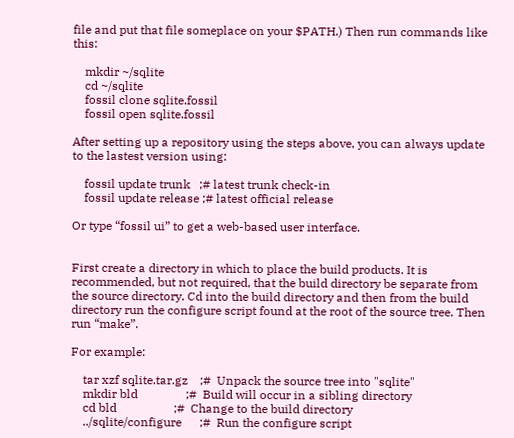file and put that file someplace on your $PATH.) Then run commands like this:

    mkdir ~/sqlite
    cd ~/sqlite
    fossil clone sqlite.fossil
    fossil open sqlite.fossil

After setting up a repository using the steps above, you can always update to the lastest version using:

    fossil update trunk   ;# latest trunk check-in
    fossil update release ;# latest official release

Or type “fossil ui” to get a web-based user interface.


First create a directory in which to place the build products. It is recommended, but not required, that the build directory be separate from the source directory. Cd into the build directory and then from the build directory run the configure script found at the root of the source tree. Then run “make”.

For example:

    tar xzf sqlite.tar.gz    ;#  Unpack the source tree into "sqlite"
    mkdir bld                ;#  Build will occur in a sibling directory
    cd bld                   ;#  Change to the build directory
    ../sqlite/configure      ;#  Run the configure script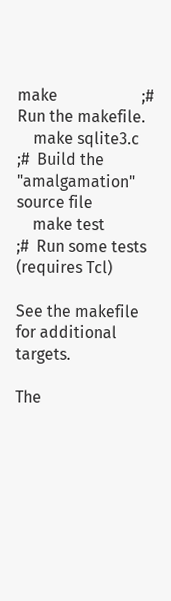make                     ;#  Run the makefile.
    make sqlite3.c           ;#  Build the "amalgamation" source file
    make test                ;#  Run some tests (requires Tcl)

See the makefile for additional targets.

The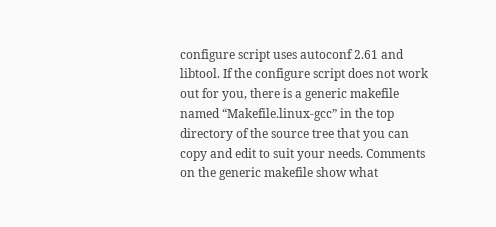configure script uses autoconf 2.61 and libtool. If the configure script does not work out for you, there is a generic makefile named “Makefile.linux-gcc” in the top directory of the source tree that you can copy and edit to suit your needs. Comments on the generic makefile show what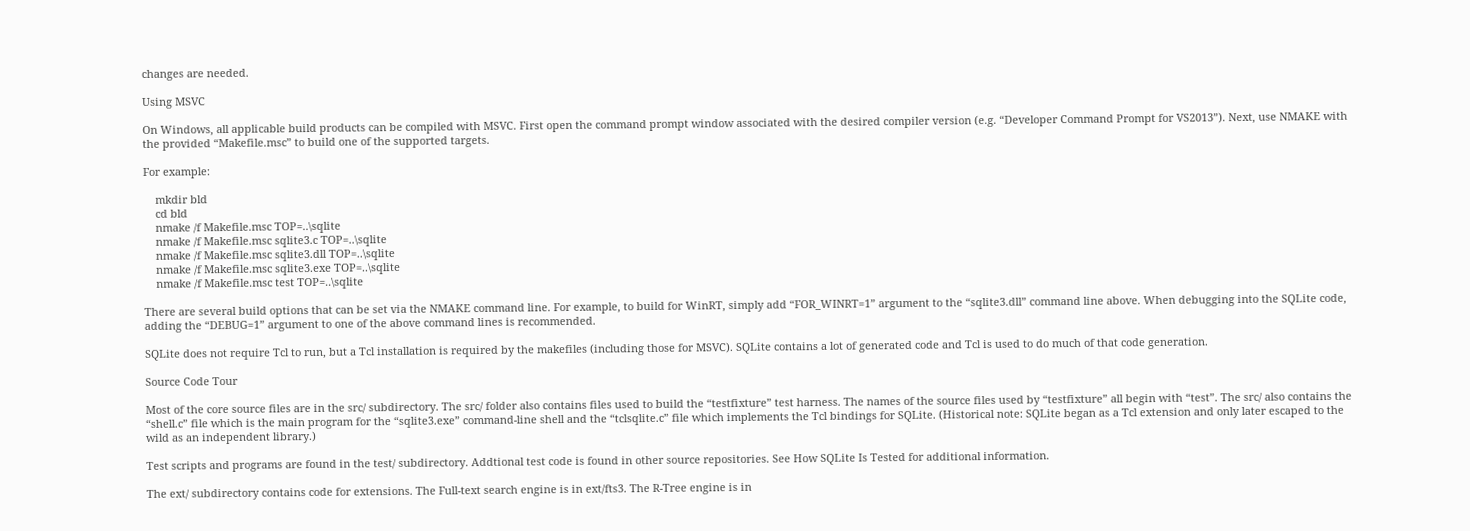changes are needed.

Using MSVC

On Windows, all applicable build products can be compiled with MSVC. First open the command prompt window associated with the desired compiler version (e.g. “Developer Command Prompt for VS2013”). Next, use NMAKE with the provided “Makefile.msc” to build one of the supported targets.

For example:

    mkdir bld
    cd bld
    nmake /f Makefile.msc TOP=..\sqlite
    nmake /f Makefile.msc sqlite3.c TOP=..\sqlite
    nmake /f Makefile.msc sqlite3.dll TOP=..\sqlite
    nmake /f Makefile.msc sqlite3.exe TOP=..\sqlite
    nmake /f Makefile.msc test TOP=..\sqlite

There are several build options that can be set via the NMAKE command line. For example, to build for WinRT, simply add “FOR_WINRT=1” argument to the “sqlite3.dll” command line above. When debugging into the SQLite code, adding the “DEBUG=1” argument to one of the above command lines is recommended.

SQLite does not require Tcl to run, but a Tcl installation is required by the makefiles (including those for MSVC). SQLite contains a lot of generated code and Tcl is used to do much of that code generation.

Source Code Tour

Most of the core source files are in the src/ subdirectory. The src/ folder also contains files used to build the “testfixture” test harness. The names of the source files used by “testfixture” all begin with “test”. The src/ also contains the “shell.c” file which is the main program for the “sqlite3.exe” command-line shell and the “tclsqlite.c” file which implements the Tcl bindings for SQLite. (Historical note: SQLite began as a Tcl extension and only later escaped to the wild as an independent library.)

Test scripts and programs are found in the test/ subdirectory. Addtional test code is found in other source repositories. See How SQLite Is Tested for additional information.

The ext/ subdirectory contains code for extensions. The Full-text search engine is in ext/fts3. The R-Tree engine is in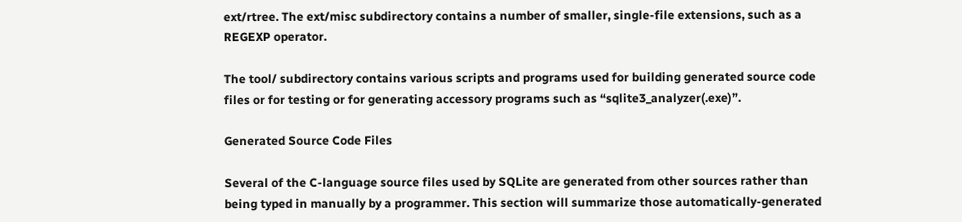ext/rtree. The ext/misc subdirectory contains a number of smaller, single-file extensions, such as a REGEXP operator.

The tool/ subdirectory contains various scripts and programs used for building generated source code files or for testing or for generating accessory programs such as “sqlite3_analyzer(.exe)”.

Generated Source Code Files

Several of the C-language source files used by SQLite are generated from other sources rather than being typed in manually by a programmer. This section will summarize those automatically-generated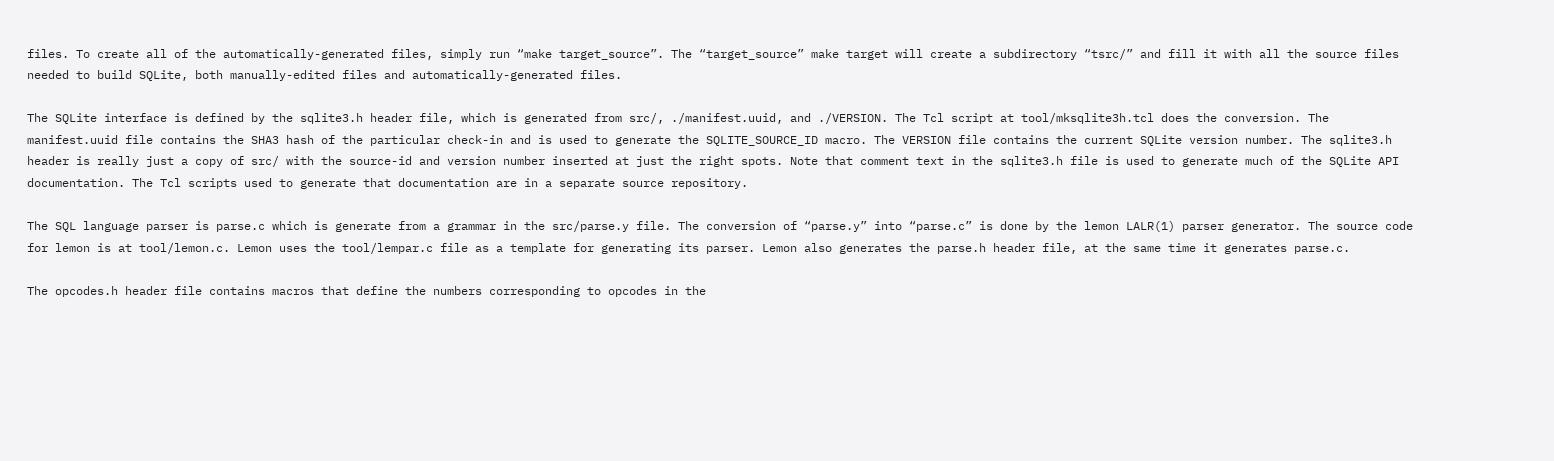files. To create all of the automatically-generated files, simply run “make target_source”. The “target_source” make target will create a subdirectory “tsrc/” and fill it with all the source files needed to build SQLite, both manually-edited files and automatically-generated files.

The SQLite interface is defined by the sqlite3.h header file, which is generated from src/, ./manifest.uuid, and ./VERSION. The Tcl script at tool/mksqlite3h.tcl does the conversion. The manifest.uuid file contains the SHA3 hash of the particular check-in and is used to generate the SQLITE_SOURCE_ID macro. The VERSION file contains the current SQLite version number. The sqlite3.h header is really just a copy of src/ with the source-id and version number inserted at just the right spots. Note that comment text in the sqlite3.h file is used to generate much of the SQLite API documentation. The Tcl scripts used to generate that documentation are in a separate source repository.

The SQL language parser is parse.c which is generate from a grammar in the src/parse.y file. The conversion of “parse.y” into “parse.c” is done by the lemon LALR(1) parser generator. The source code for lemon is at tool/lemon.c. Lemon uses the tool/lempar.c file as a template for generating its parser. Lemon also generates the parse.h header file, at the same time it generates parse.c.

The opcodes.h header file contains macros that define the numbers corresponding to opcodes in the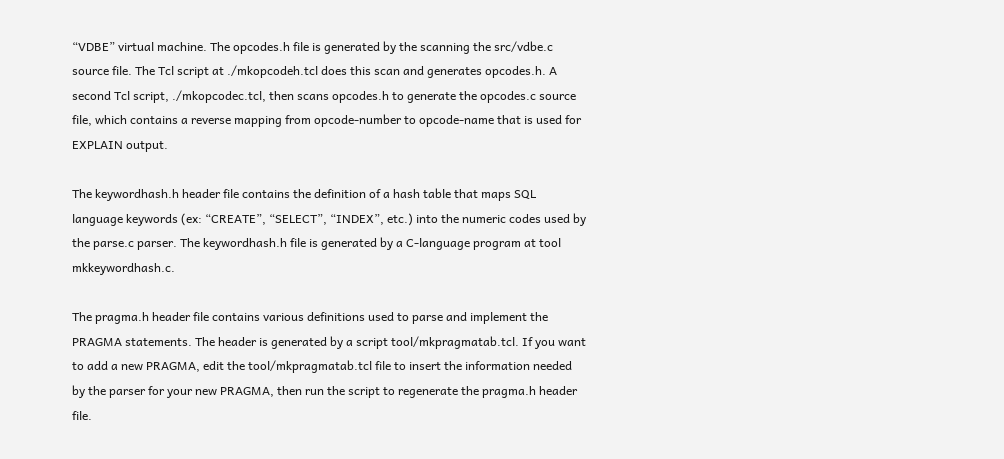“VDBE” virtual machine. The opcodes.h file is generated by the scanning the src/vdbe.c source file. The Tcl script at ./mkopcodeh.tcl does this scan and generates opcodes.h. A second Tcl script, ./mkopcodec.tcl, then scans opcodes.h to generate the opcodes.c source file, which contains a reverse mapping from opcode-number to opcode-name that is used for EXPLAIN output.

The keywordhash.h header file contains the definition of a hash table that maps SQL language keywords (ex: “CREATE”, “SELECT”, “INDEX”, etc.) into the numeric codes used by the parse.c parser. The keywordhash.h file is generated by a C-language program at tool mkkeywordhash.c.

The pragma.h header file contains various definitions used to parse and implement the PRAGMA statements. The header is generated by a script tool/mkpragmatab.tcl. If you want to add a new PRAGMA, edit the tool/mkpragmatab.tcl file to insert the information needed by the parser for your new PRAGMA, then run the script to regenerate the pragma.h header file.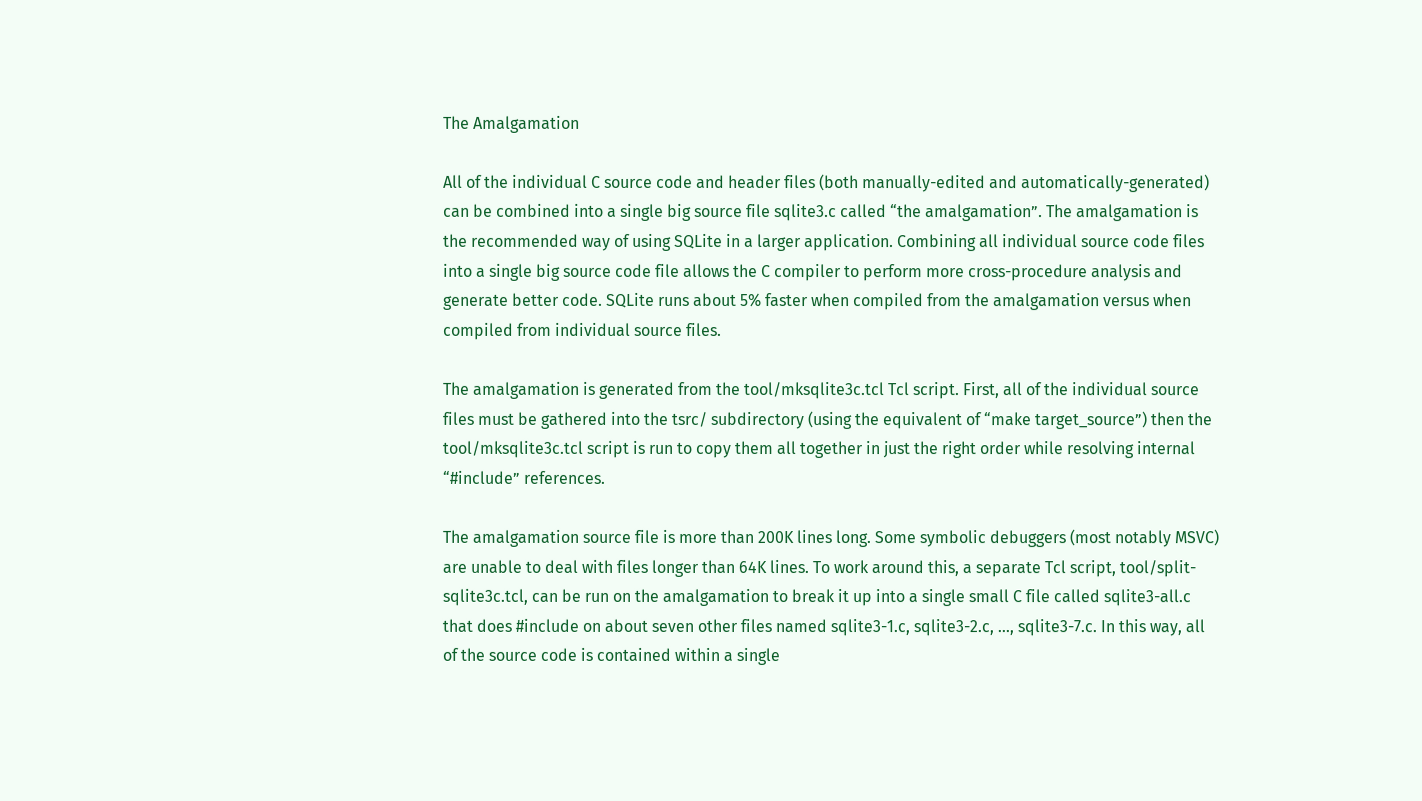The Amalgamation

All of the individual C source code and header files (both manually-edited and automatically-generated) can be combined into a single big source file sqlite3.c called “the amalgamation”. The amalgamation is the recommended way of using SQLite in a larger application. Combining all individual source code files into a single big source code file allows the C compiler to perform more cross-procedure analysis and generate better code. SQLite runs about 5% faster when compiled from the amalgamation versus when compiled from individual source files.

The amalgamation is generated from the tool/mksqlite3c.tcl Tcl script. First, all of the individual source files must be gathered into the tsrc/ subdirectory (using the equivalent of “make target_source”) then the tool/mksqlite3c.tcl script is run to copy them all together in just the right order while resolving internal “#include” references.

The amalgamation source file is more than 200K lines long. Some symbolic debuggers (most notably MSVC) are unable to deal with files longer than 64K lines. To work around this, a separate Tcl script, tool/split-sqlite3c.tcl, can be run on the amalgamation to break it up into a single small C file called sqlite3-all.c that does #include on about seven other files named sqlite3-1.c, sqlite3-2.c, ..., sqlite3-7.c. In this way, all of the source code is contained within a single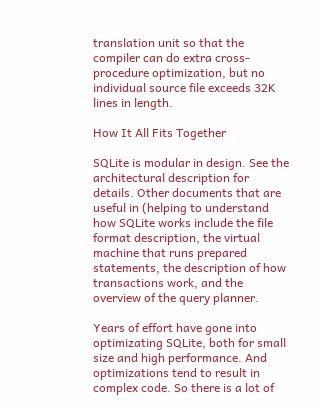translation unit so that the compiler can do extra cross-procedure optimization, but no individual source file exceeds 32K lines in length.

How It All Fits Together

SQLite is modular in design. See the architectural description for details. Other documents that are useful in (helping to understand how SQLite works include the file format description, the virtual machine that runs prepared statements, the description of how transactions work, and the overview of the query planner.

Years of effort have gone into optimizating SQLite, both for small size and high performance. And optimizations tend to result in complex code. So there is a lot of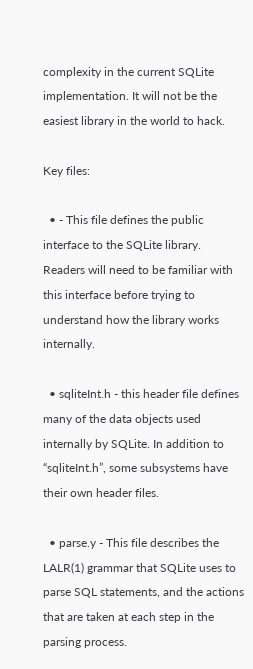complexity in the current SQLite implementation. It will not be the easiest library in the world to hack.

Key files:

  • - This file defines the public interface to the SQLite library. Readers will need to be familiar with this interface before trying to understand how the library works internally.

  • sqliteInt.h - this header file defines many of the data objects used internally by SQLite. In addition to “sqliteInt.h”, some subsystems have their own header files.

  • parse.y - This file describes the LALR(1) grammar that SQLite uses to parse SQL statements, and the actions that are taken at each step in the parsing process.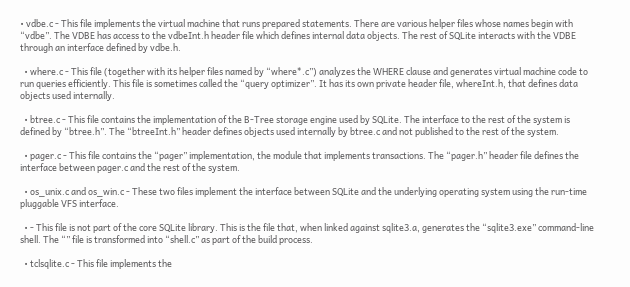• vdbe.c - This file implements the virtual machine that runs prepared statements. There are various helper files whose names begin with “vdbe”. The VDBE has access to the vdbeInt.h header file which defines internal data objects. The rest of SQLite interacts with the VDBE through an interface defined by vdbe.h.

  • where.c - This file (together with its helper files named by “where*.c”) analyzes the WHERE clause and generates virtual machine code to run queries efficiently. This file is sometimes called the “query optimizer”. It has its own private header file, whereInt.h, that defines data objects used internally.

  • btree.c - This file contains the implementation of the B-Tree storage engine used by SQLite. The interface to the rest of the system is defined by “btree.h”. The “btreeInt.h” header defines objects used internally by btree.c and not published to the rest of the system.

  • pager.c - This file contains the “pager” implementation, the module that implements transactions. The “pager.h” header file defines the interface between pager.c and the rest of the system.

  • os_unix.c and os_win.c - These two files implement the interface between SQLite and the underlying operating system using the run-time pluggable VFS interface.

  • - This file is not part of the core SQLite library. This is the file that, when linked against sqlite3.a, generates the “sqlite3.exe” command-line shell. The “” file is transformed into “shell.c” as part of the build process.

  • tclsqlite.c - This file implements the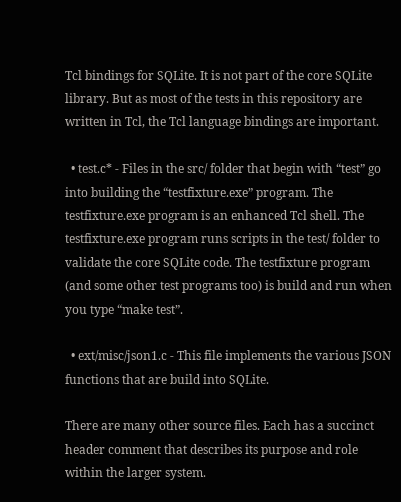Tcl bindings for SQLite. It is not part of the core SQLite library. But as most of the tests in this repository are written in Tcl, the Tcl language bindings are important.

  • test.c* - Files in the src/ folder that begin with “test” go into building the “testfixture.exe” program. The testfixture.exe program is an enhanced Tcl shell. The testfixture.exe program runs scripts in the test/ folder to validate the core SQLite code. The testfixture program (and some other test programs too) is build and run when you type “make test”.

  • ext/misc/json1.c - This file implements the various JSON functions that are build into SQLite.

There are many other source files. Each has a succinct header comment that describes its purpose and role within the larger system.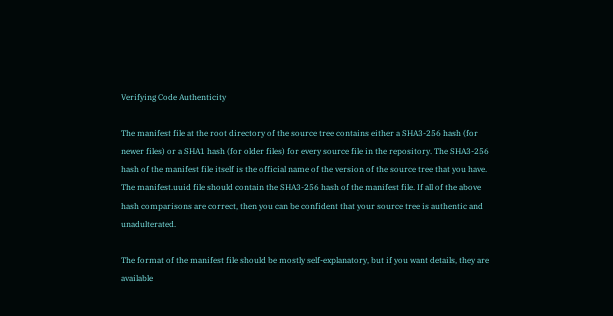Verifying Code Authenticity

The manifest file at the root directory of the source tree contains either a SHA3-256 hash (for newer files) or a SHA1 hash (for older files) for every source file in the repository. The SHA3-256 hash of the manifest file itself is the official name of the version of the source tree that you have. The manifest.uuid file should contain the SHA3-256 hash of the manifest file. If all of the above hash comparisons are correct, then you can be confident that your source tree is authentic and unadulterated.

The format of the manifest file should be mostly self-explanatory, but if you want details, they are available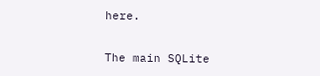here.


The main SQLite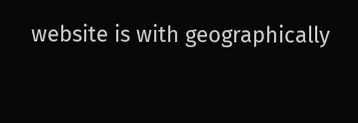website is with geographically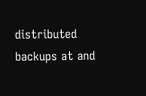distributed backups at and